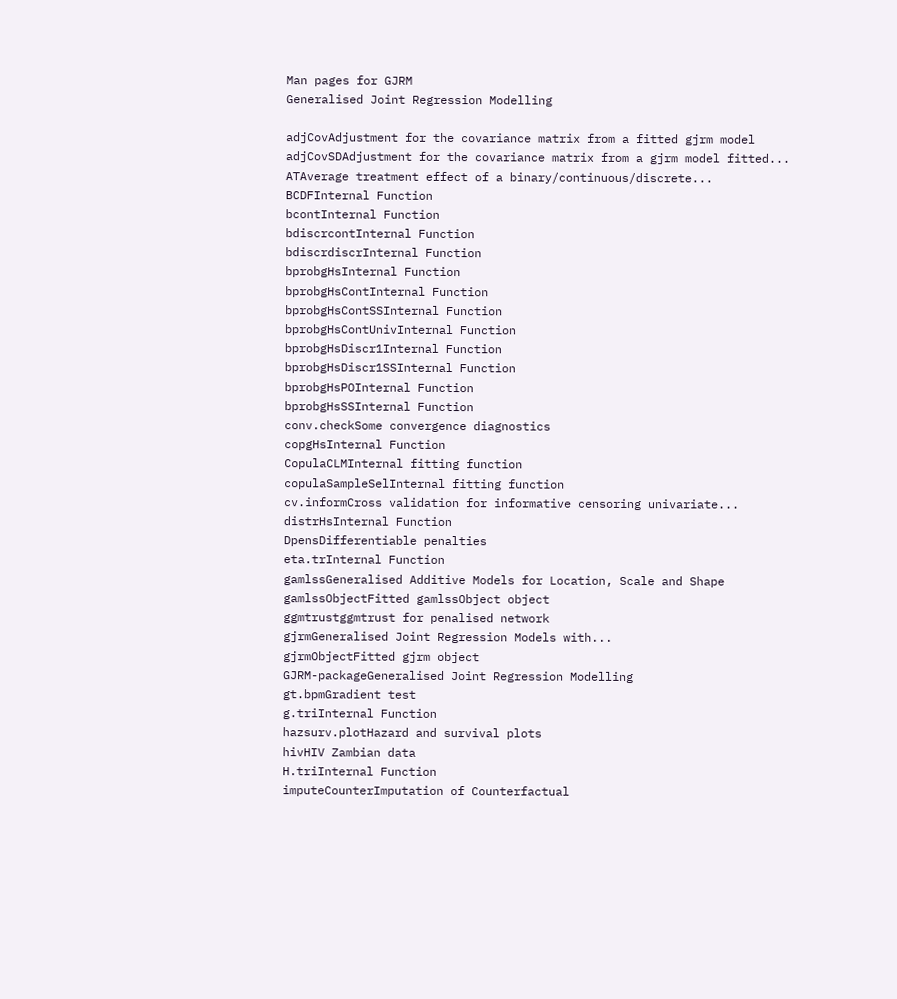Man pages for GJRM
Generalised Joint Regression Modelling

adjCovAdjustment for the covariance matrix from a fitted gjrm model
adjCovSDAdjustment for the covariance matrix from a gjrm model fitted...
ATAverage treatment effect of a binary/continuous/discrete...
BCDFInternal Function
bcontInternal Function
bdiscrcontInternal Function
bdiscrdiscrInternal Function
bprobgHsInternal Function
bprobgHsContInternal Function
bprobgHsContSSInternal Function
bprobgHsContUnivInternal Function
bprobgHsDiscr1Internal Function
bprobgHsDiscr1SSInternal Function
bprobgHsPOInternal Function
bprobgHsSSInternal Function
conv.checkSome convergence diagnostics
copgHsInternal Function
CopulaCLMInternal fitting function
copulaSampleSelInternal fitting function
cv.informCross validation for informative censoring univariate...
distrHsInternal Function
DpensDifferentiable penalties
eta.trInternal Function
gamlssGeneralised Additive Models for Location, Scale and Shape
gamlssObjectFitted gamlssObject object
ggmtrustggmtrust for penalised network
gjrmGeneralised Joint Regression Models with...
gjrmObjectFitted gjrm object
GJRM-packageGeneralised Joint Regression Modelling
gt.bpmGradient test
g.triInternal Function
hazsurv.plotHazard and survival plots
hivHIV Zambian data
H.triInternal Function
imputeCounterImputation of Counterfactual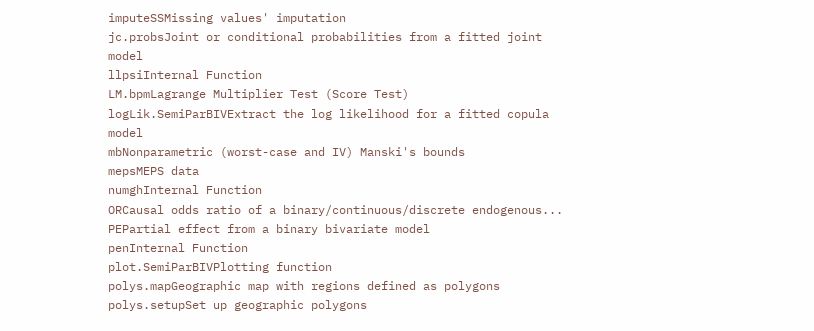imputeSSMissing values' imputation
jc.probsJoint or conditional probabilities from a fitted joint model
llpsiInternal Function
LM.bpmLagrange Multiplier Test (Score Test)
logLik.SemiParBIVExtract the log likelihood for a fitted copula model
mbNonparametric (worst-case and IV) Manski's bounds
mepsMEPS data
numghInternal Function
ORCausal odds ratio of a binary/continuous/discrete endogenous...
PEPartial effect from a binary bivariate model
penInternal Function
plot.SemiParBIVPlotting function
polys.mapGeographic map with regions defined as polygons
polys.setupSet up geographic polygons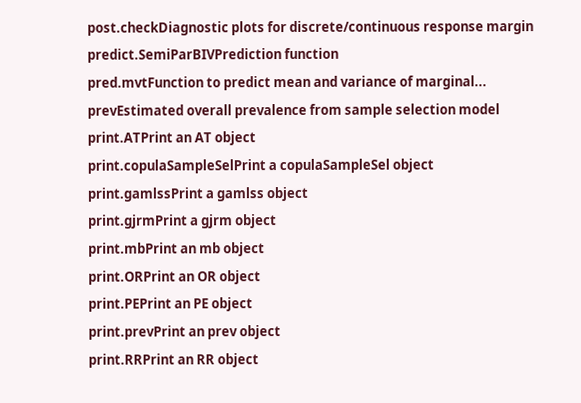post.checkDiagnostic plots for discrete/continuous response margin
predict.SemiParBIVPrediction function
pred.mvtFunction to predict mean and variance of marginal...
prevEstimated overall prevalence from sample selection model
print.ATPrint an AT object
print.copulaSampleSelPrint a copulaSampleSel object
print.gamlssPrint a gamlss object
print.gjrmPrint a gjrm object
print.mbPrint an mb object
print.ORPrint an OR object
print.PEPrint an PE object
print.prevPrint an prev object
print.RRPrint an RR object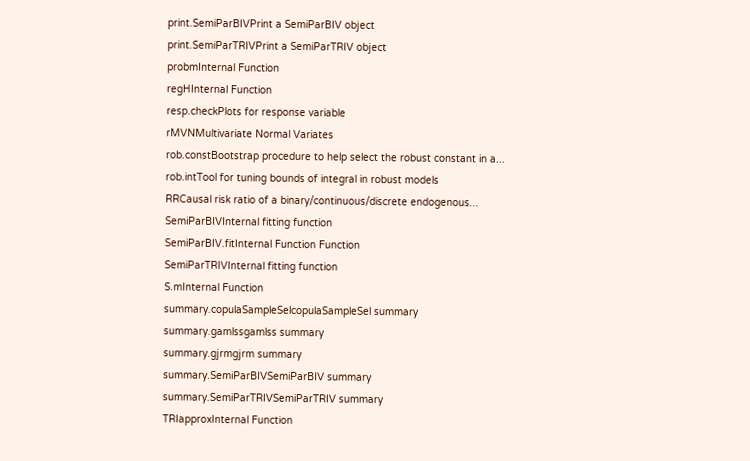print.SemiParBIVPrint a SemiParBIV object
print.SemiParTRIVPrint a SemiParTRIV object
probmInternal Function
regHInternal Function
resp.checkPlots for response variable
rMVNMultivariate Normal Variates
rob.constBootstrap procedure to help select the robust constant in a...
rob.intTool for tuning bounds of integral in robust models
RRCausal risk ratio of a binary/continuous/discrete endogenous...
SemiParBIVInternal fitting function
SemiParBIV.fitInternal Function Function
SemiParTRIVInternal fitting function
S.mInternal Function
summary.copulaSampleSelcopulaSampleSel summary
summary.gamlssgamlss summary
summary.gjrmgjrm summary
summary.SemiParBIVSemiParBIV summary
summary.SemiParTRIVSemiParTRIV summary
TRIapproxInternal Function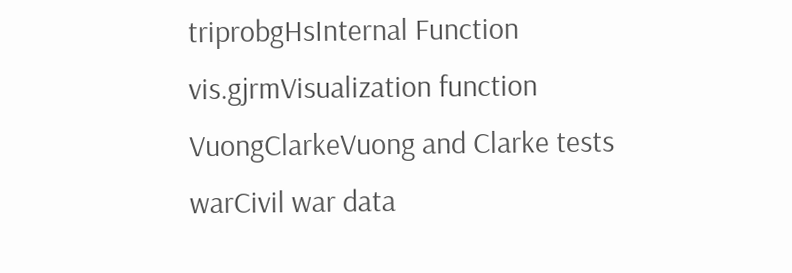triprobgHsInternal Function
vis.gjrmVisualization function
VuongClarkeVuong and Clarke tests
warCivil war data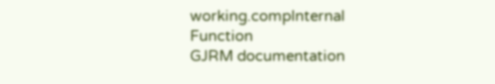working.compInternal Function
GJRM documentation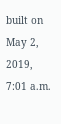built on May 2, 2019, 7:01 a.m.